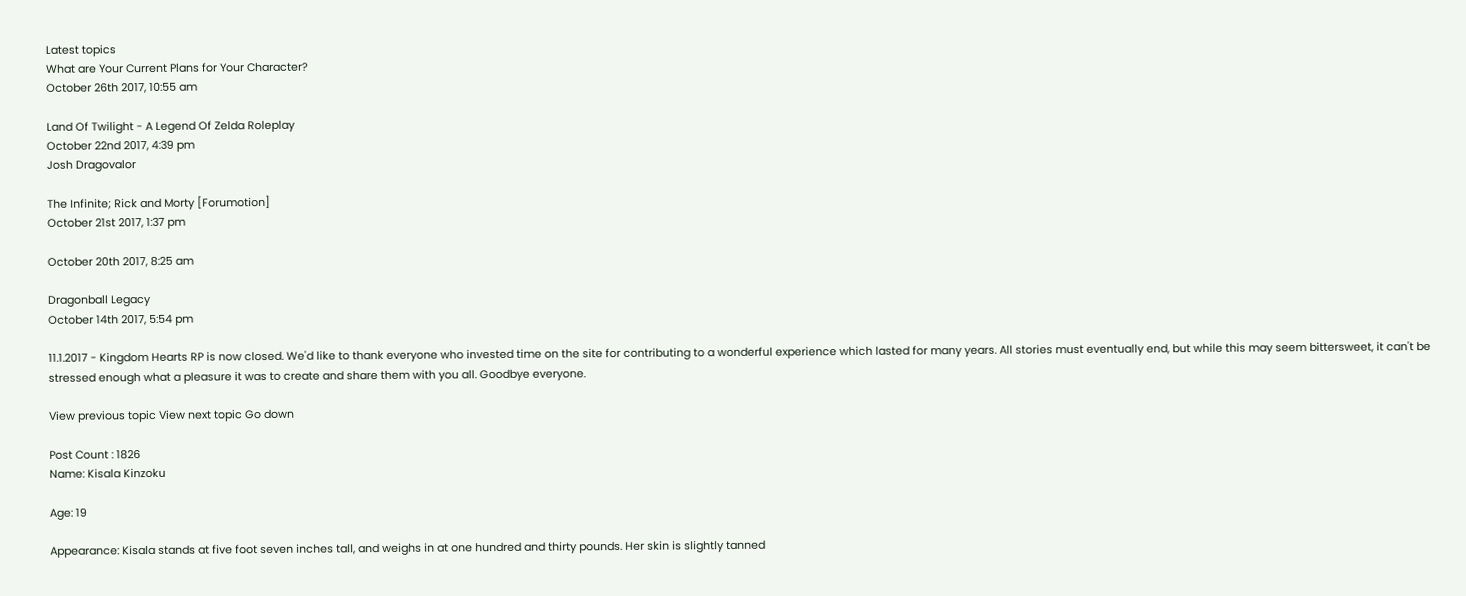Latest topics
What are Your Current Plans for Your Character?
October 26th 2017, 10:55 am

Land Of Twilight - A Legend Of Zelda Roleplay
October 22nd 2017, 4:39 pm
Josh Dragovalor

The Infinite; Rick and Morty [Forumotion]
October 21st 2017, 1:37 pm

October 20th 2017, 8:25 am

Dragonball Legacy
October 14th 2017, 5:54 pm

11.1.2017 - Kingdom Hearts RP is now closed. We'd like to thank everyone who invested time on the site for contributing to a wonderful experience which lasted for many years. All stories must eventually end, but while this may seem bittersweet, it can't be stressed enough what a pleasure it was to create and share them with you all. Goodbye everyone.

View previous topic View next topic Go down

Post Count : 1826
Name: Kisala Kinzoku

Age: 19

Appearance: Kisala stands at five foot seven inches tall, and weighs in at one hundred and thirty pounds. Her skin is slightly tanned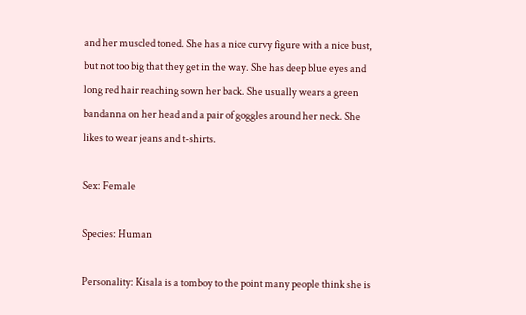and her muscled toned. She has a nice curvy figure with a nice bust, but not too big that they get in the way. She has deep blue eyes and long red hair reaching sown her back. She usually wears a green bandanna on her head and a pair of goggles around her neck. She likes to wear jeans and t-shirts.

Sex: Female

Species: Human

Personality: Kisala is a tomboy to the point many people think she is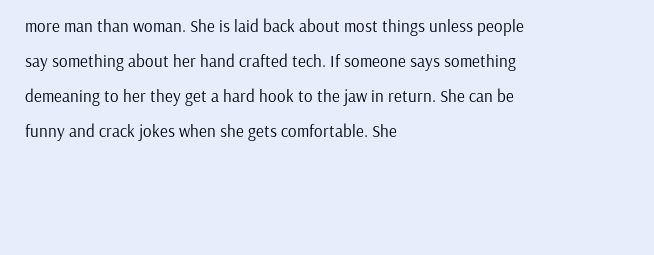more man than woman. She is laid back about most things unless people say something about her hand crafted tech. If someone says something demeaning to her they get a hard hook to the jaw in return. She can be funny and crack jokes when she gets comfortable. She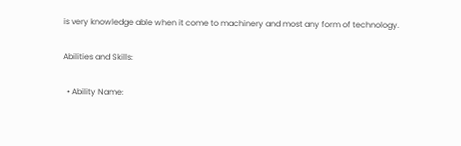is very knowledge able when it come to machinery and most any form of technology.

Abilities and Skills:

  • Ability Name: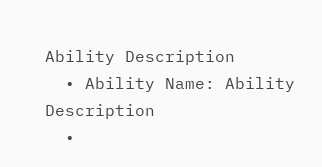Ability Description
  • Ability Name: Ability Description
  •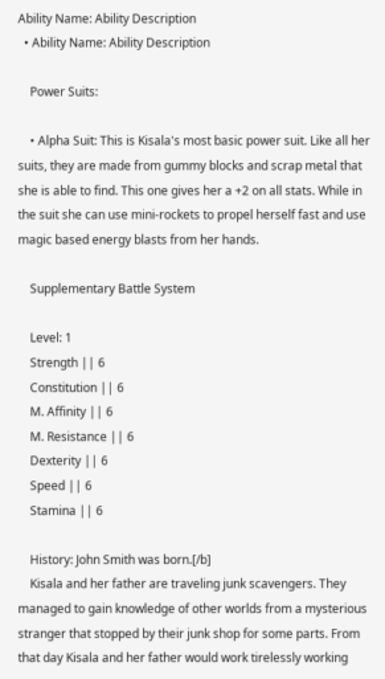Ability Name: Ability Description
  • Ability Name: Ability Description

    Power Suits:

    • Alpha Suit: This is Kisala's most basic power suit. Like all her suits, they are made from gummy blocks and scrap metal that she is able to find. This one gives her a +2 on all stats. While in the suit she can use mini-rockets to propel herself fast and use magic based energy blasts from her hands.

    Supplementary Battle System

    Level: 1
    Strength || 6
    Constitution || 6
    M. Affinity || 6
    M. Resistance || 6
    Dexterity || 6
    Speed || 6
    Stamina || 6

    History: John Smith was born.[/b]
    Kisala and her father are traveling junk scavengers. They managed to gain knowledge of other worlds from a mysterious stranger that stopped by their junk shop for some parts. From that day Kisala and her father would work tirelessly working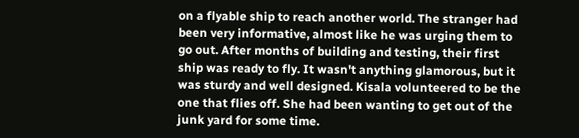on a flyable ship to reach another world. The stranger had been very informative, almost like he was urging them to go out. After months of building and testing, their first ship was ready to fly. It wasn't anything glamorous, but it was sturdy and well designed. Kisala volunteered to be the one that flies off. She had been wanting to get out of the junk yard for some time.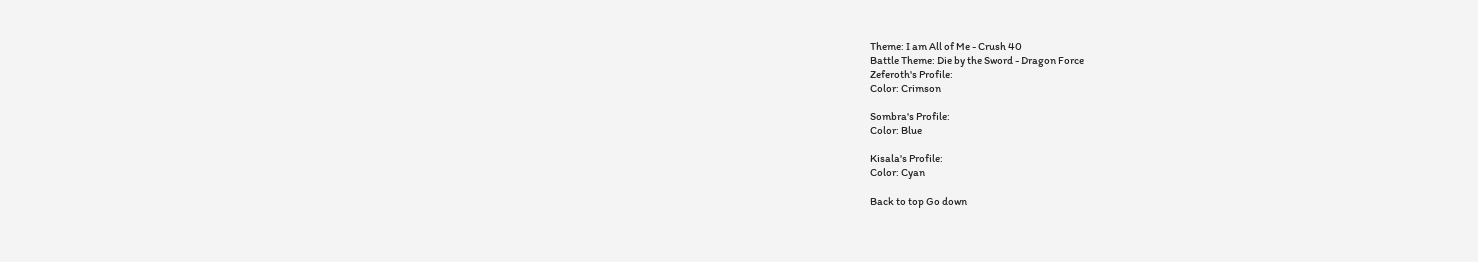Theme: I am All of Me - Crush 40
Battle Theme: Die by the Sword - Dragon Force
Zeferoth's Profile:
Color: Crimson

Sombra's Profile:
Color: Blue

Kisala's Profile:
Color: Cyan

Back to top Go down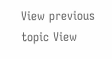View previous topic View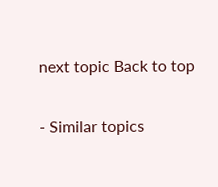next topic Back to top

- Similar topics